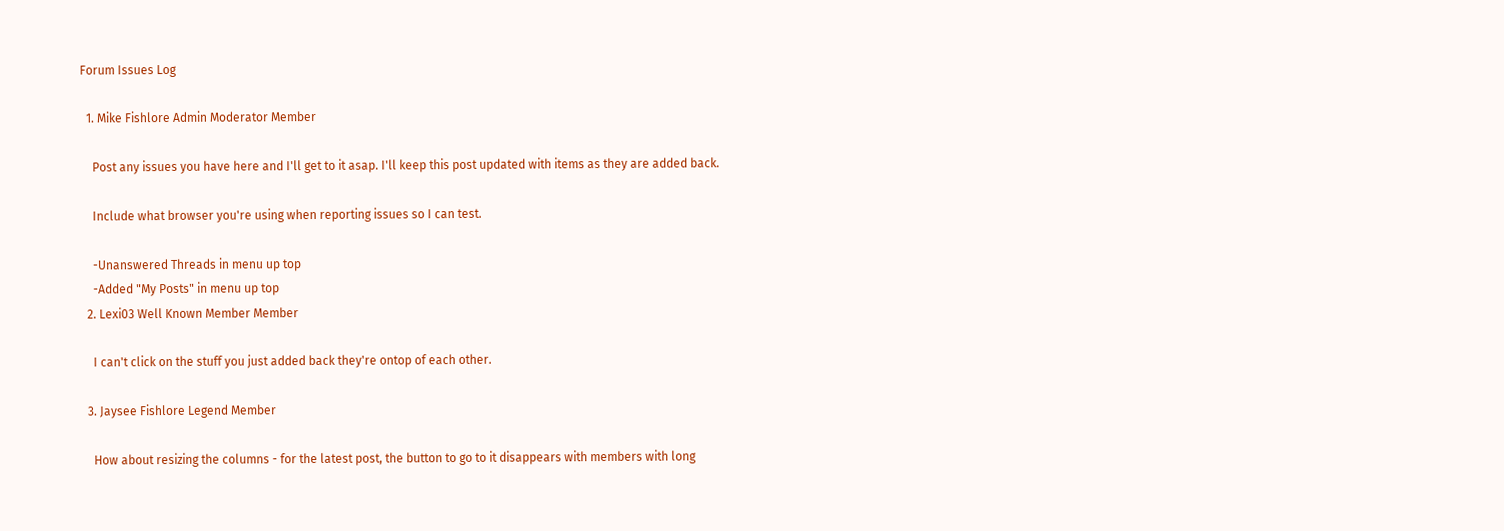Forum Issues Log

  1. Mike Fishlore Admin Moderator Member

    Post any issues you have here and I'll get to it asap. I'll keep this post updated with items as they are added back.

    Include what browser you're using when reporting issues so I can test.

    -Unanswered Threads in menu up top
    -Added "My Posts" in menu up top
  2. Lexi03 Well Known Member Member

    I can't click on the stuff you just added back they're ontop of each other.

  3. Jaysee Fishlore Legend Member

    How about resizing the columns - for the latest post, the button to go to it disappears with members with long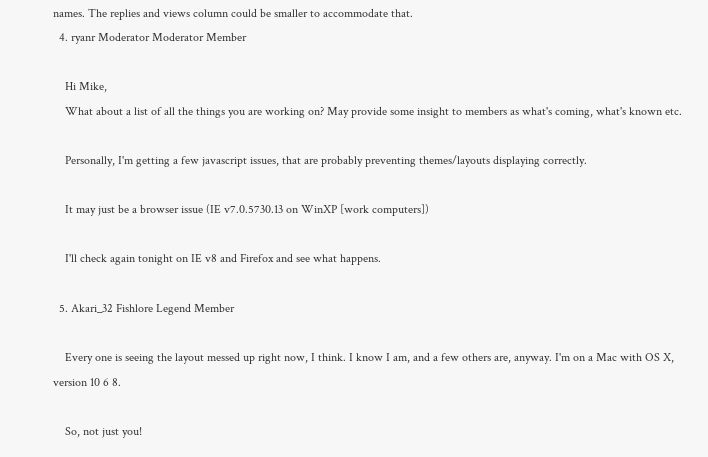names. The replies and views column could be smaller to accommodate that.
  4. ryanr Moderator Moderator Member

    Hi Mike,
    What about a list of all the things you are working on? May provide some insight to members as what's coming, what's known etc.

    Personally, I'm getting a few javascript issues, that are probably preventing themes/layouts displaying correctly.

    It may just be a browser issue (IE v7.0.5730.13 on WinXP [work computers])

    I'll check again tonight on IE v8 and Firefox and see what happens.

  5. Akari_32 Fishlore Legend Member

    Every one is seeing the layout messed up right now, I think. I know I am, and a few others are, anyway. I'm on a Mac with OS X, version 10 6 8.

    So, not just you!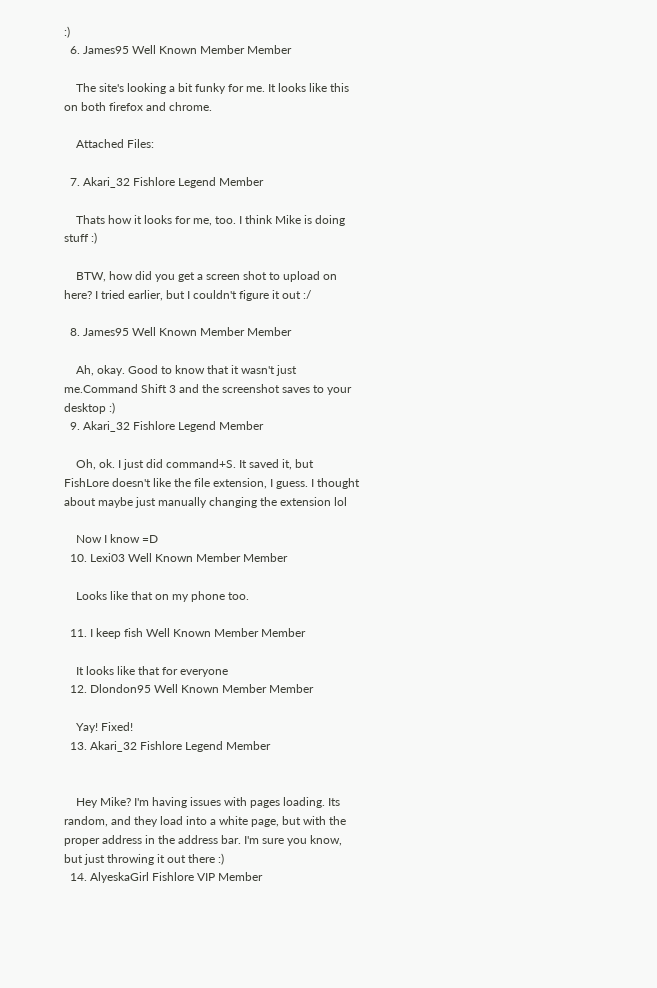:)
  6. James95 Well Known Member Member

    The site's looking a bit funky for me. It looks like this on both firefox and chrome.

    Attached Files:

  7. Akari_32 Fishlore Legend Member

    Thats how it looks for me, too. I think Mike is doing stuff :)

    BTW, how did you get a screen shot to upload on here? I tried earlier, but I couldn't figure it out :/

  8. James95 Well Known Member Member

    Ah, okay. Good to know that it wasn't just me.Command Shift 3 and the screenshot saves to your desktop :)
  9. Akari_32 Fishlore Legend Member

    Oh, ok. I just did command+S. It saved it, but FishLore doesn't like the file extension, I guess. I thought about maybe just manually changing the extension lol

    Now I know =D
  10. Lexi03 Well Known Member Member

    Looks like that on my phone too.

  11. I keep fish Well Known Member Member

    It looks like that for everyone
  12. Dlondon95 Well Known Member Member

    Yay! Fixed!
  13. Akari_32 Fishlore Legend Member


    Hey Mike? I'm having issues with pages loading. Its random, and they load into a white page, but with the proper address in the address bar. I'm sure you know, but just throwing it out there :)
  14. AlyeskaGirl Fishlore VIP Member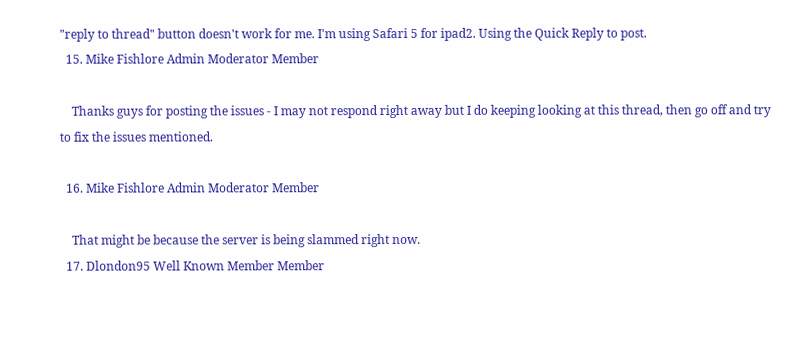"reply to thread" button doesn't work for me. I'm using Safari 5 for ipad2. Using the Quick Reply to post.
  15. Mike Fishlore Admin Moderator Member

    Thanks guys for posting the issues - I may not respond right away but I do keeping looking at this thread, then go off and try to fix the issues mentioned.

  16. Mike Fishlore Admin Moderator Member

    That might be because the server is being slammed right now.
  17. Dlondon95 Well Known Member Member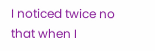I noticed twice no that when I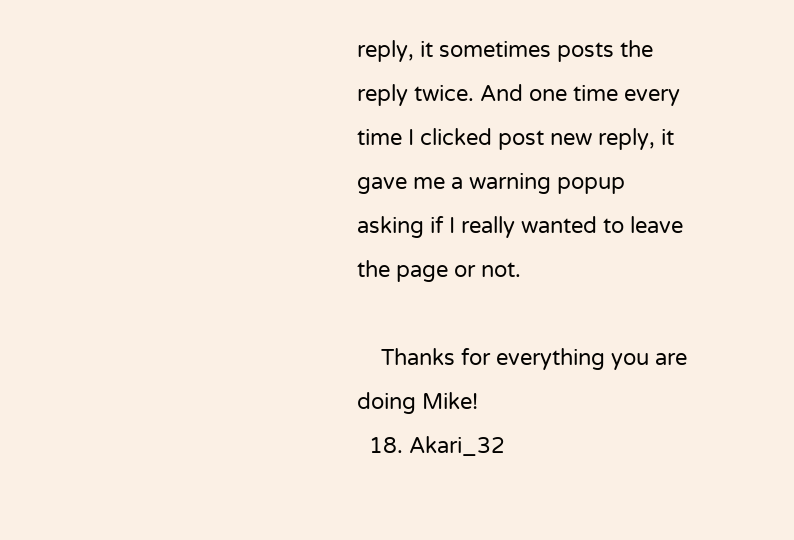reply, it sometimes posts the reply twice. And one time every time I clicked post new reply, it gave me a warning popup asking if I really wanted to leave the page or not.

    Thanks for everything you are doing Mike!
  18. Akari_32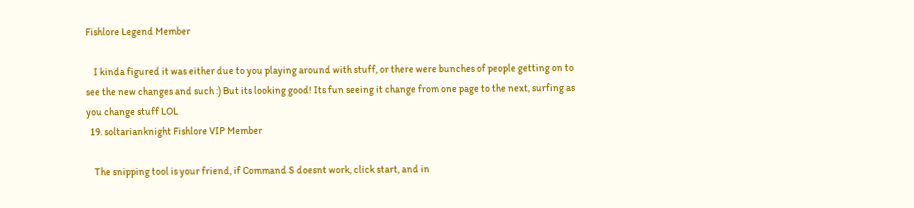Fishlore Legend Member

    I kinda figured it was either due to you playing around with stuff, or there were bunches of people getting on to see the new changes and such :) But its looking good! Its fun seeing it change from one page to the next, surfing as you change stuff LOL
  19. soltarianknight Fishlore VIP Member

    The snipping tool is your friend, if Command S doesnt work, click start, and in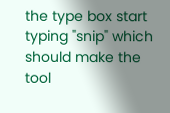the type box start typing "snip" which should make the tool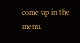come up in the menu.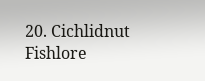20. Cichlidnut Fishlore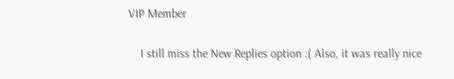VIP Member

    I still miss the New Replies option :( Also, it was really nice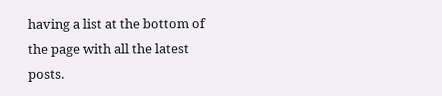having a list at the bottom of the page with all the latest posts.